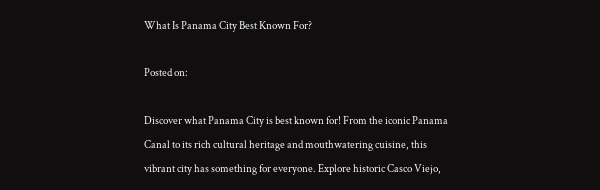What Is Panama City Best Known For?

Posted on:

Discover what Panama City is best known for! From the iconic Panama Canal to its rich cultural heritage and mouthwatering cuisine, this vibrant city has something for everyone. Explore historic Casco Viejo,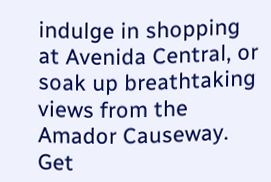indulge in shopping at Avenida Central, or soak up breathtaking views from the Amador Causeway. Get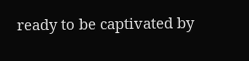ready to be captivated by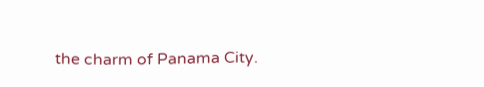the charm of Panama City.